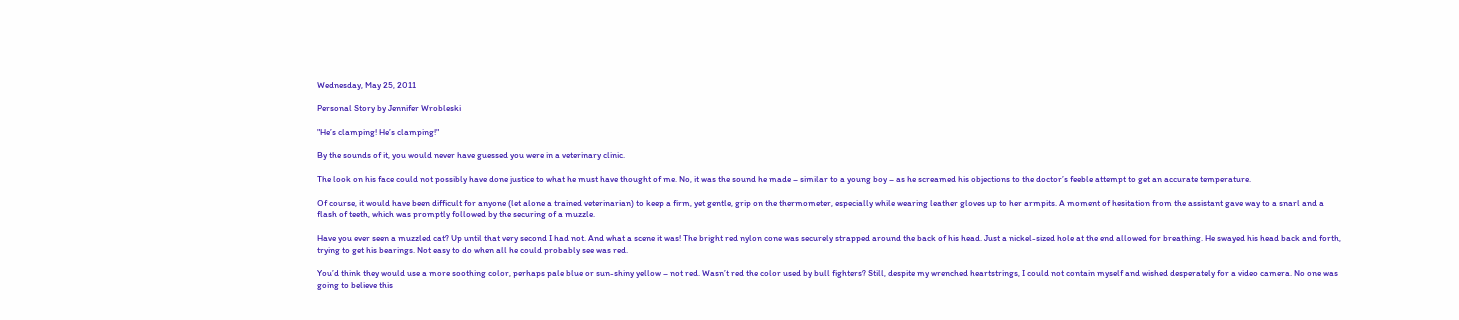Wednesday, May 25, 2011

Personal Story by Jennifer Wrobleski

"He’s clamping! He’s clamping!"

By the sounds of it, you would never have guessed you were in a veterinary clinic.

The look on his face could not possibly have done justice to what he must have thought of me. No, it was the sound he made – similar to a young boy – as he screamed his objections to the doctor’s feeble attempt to get an accurate temperature.

Of course, it would have been difficult for anyone (let alone a trained veterinarian) to keep a firm, yet gentle, grip on the thermometer, especially while wearing leather gloves up to her armpits. A moment of hesitation from the assistant gave way to a snarl and a flash of teeth, which was promptly followed by the securing of a muzzle.

Have you ever seen a muzzled cat? Up until that very second I had not. And what a scene it was! The bright red nylon cone was securely strapped around the back of his head. Just a nickel-sized hole at the end allowed for breathing. He swayed his head back and forth, trying to get his bearings. Not easy to do when all he could probably see was red.

You’d think they would use a more soothing color, perhaps pale blue or sun-shiny yellow – not red. Wasn’t red the color used by bull fighters? Still, despite my wrenched heartstrings, I could not contain myself and wished desperately for a video camera. No one was going to believe this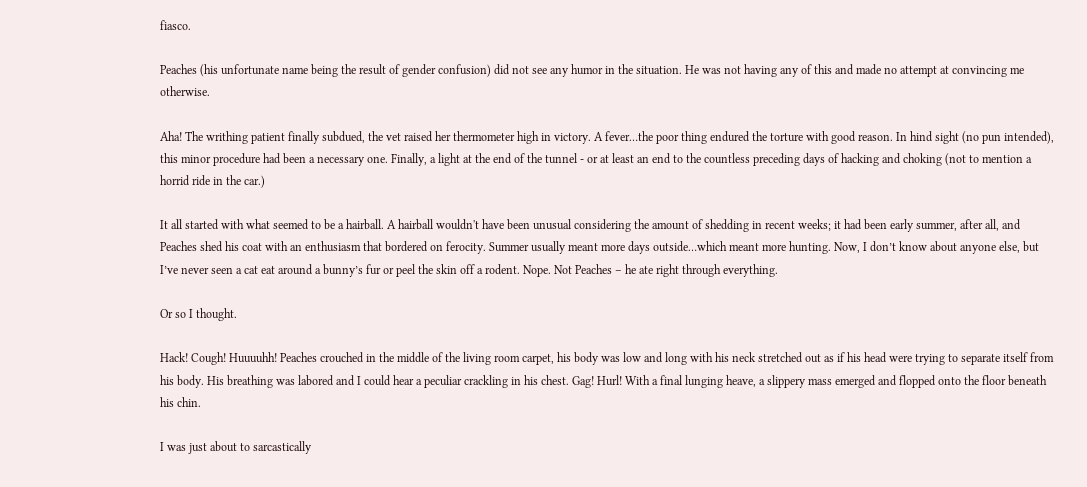fiasco.

Peaches (his unfortunate name being the result of gender confusion) did not see any humor in the situation. He was not having any of this and made no attempt at convincing me otherwise.

Aha! The writhing patient finally subdued, the vet raised her thermometer high in victory. A fever…the poor thing endured the torture with good reason. In hind sight (no pun intended), this minor procedure had been a necessary one. Finally, a light at the end of the tunnel - or at least an end to the countless preceding days of hacking and choking (not to mention a horrid ride in the car.)

It all started with what seemed to be a hairball. A hairball wouldn't have been unusual considering the amount of shedding in recent weeks; it had been early summer, after all, and Peaches shed his coat with an enthusiasm that bordered on ferocity. Summer usually meant more days outside…which meant more hunting. Now, I don’t know about anyone else, but I’ve never seen a cat eat around a bunny’s fur or peel the skin off a rodent. Nope. Not Peaches – he ate right through everything.

Or so I thought.

Hack! Cough! Huuuuhh! Peaches crouched in the middle of the living room carpet, his body was low and long with his neck stretched out as if his head were trying to separate itself from his body. His breathing was labored and I could hear a peculiar crackling in his chest. Gag! Hurl! With a final lunging heave, a slippery mass emerged and flopped onto the floor beneath his chin.

I was just about to sarcastically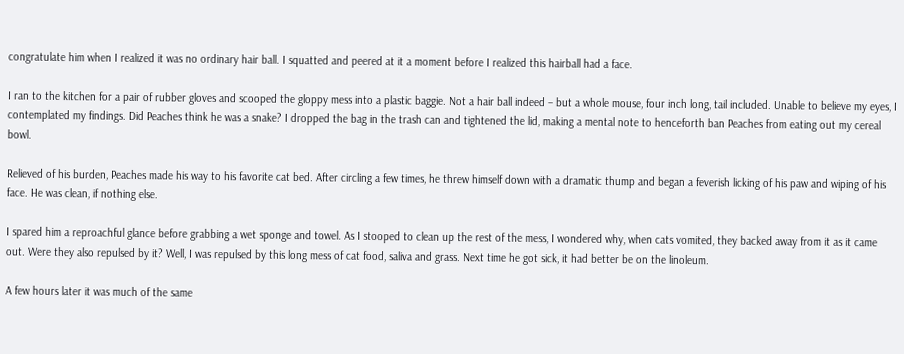congratulate him when I realized it was no ordinary hair ball. I squatted and peered at it a moment before I realized this hairball had a face.

I ran to the kitchen for a pair of rubber gloves and scooped the gloppy mess into a plastic baggie. Not a hair ball indeed – but a whole mouse, four inch long, tail included. Unable to believe my eyes, I contemplated my findings. Did Peaches think he was a snake? I dropped the bag in the trash can and tightened the lid, making a mental note to henceforth ban Peaches from eating out my cereal bowl.

Relieved of his burden, Peaches made his way to his favorite cat bed. After circling a few times, he threw himself down with a dramatic thump and began a feverish licking of his paw and wiping of his face. He was clean, if nothing else.

I spared him a reproachful glance before grabbing a wet sponge and towel. As I stooped to clean up the rest of the mess, I wondered why, when cats vomited, they backed away from it as it came out. Were they also repulsed by it? Well, I was repulsed by this long mess of cat food, saliva and grass. Next time he got sick, it had better be on the linoleum.

A few hours later it was much of the same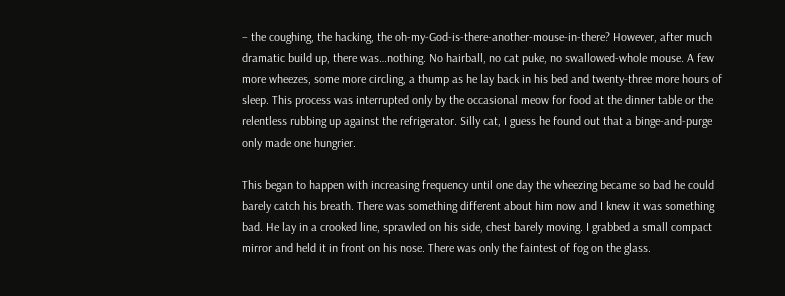– the coughing, the hacking, the oh-my-God-is-there-another-mouse-in-there? However, after much dramatic build up, there was…nothing. No hairball, no cat puke, no swallowed-whole mouse. A few more wheezes, some more circling, a thump as he lay back in his bed and twenty-three more hours of sleep. This process was interrupted only by the occasional meow for food at the dinner table or the relentless rubbing up against the refrigerator. Silly cat, I guess he found out that a binge-and-purge only made one hungrier.

This began to happen with increasing frequency until one day the wheezing became so bad he could barely catch his breath. There was something different about him now and I knew it was something bad. He lay in a crooked line, sprawled on his side, chest barely moving. I grabbed a small compact mirror and held it in front on his nose. There was only the faintest of fog on the glass.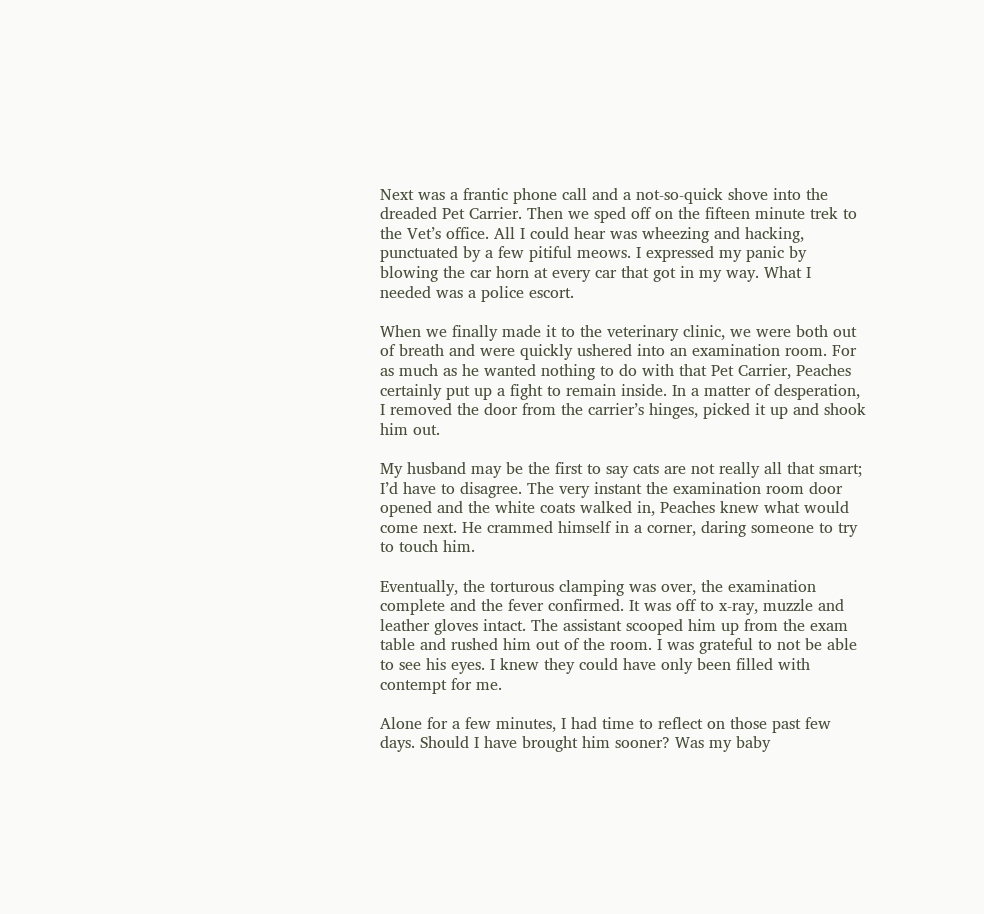Next was a frantic phone call and a not-so-quick shove into the dreaded Pet Carrier. Then we sped off on the fifteen minute trek to the Vet’s office. All I could hear was wheezing and hacking, punctuated by a few pitiful meows. I expressed my panic by blowing the car horn at every car that got in my way. What I needed was a police escort.

When we finally made it to the veterinary clinic, we were both out of breath and were quickly ushered into an examination room. For as much as he wanted nothing to do with that Pet Carrier, Peaches certainly put up a fight to remain inside. In a matter of desperation, I removed the door from the carrier’s hinges, picked it up and shook him out.

My husband may be the first to say cats are not really all that smart; I’d have to disagree. The very instant the examination room door opened and the white coats walked in, Peaches knew what would come next. He crammed himself in a corner, daring someone to try to touch him.

Eventually, the torturous clamping was over, the examination complete and the fever confirmed. It was off to x-ray, muzzle and leather gloves intact. The assistant scooped him up from the exam table and rushed him out of the room. I was grateful to not be able to see his eyes. I knew they could have only been filled with contempt for me.

Alone for a few minutes, I had time to reflect on those past few days. Should I have brought him sooner? Was my baby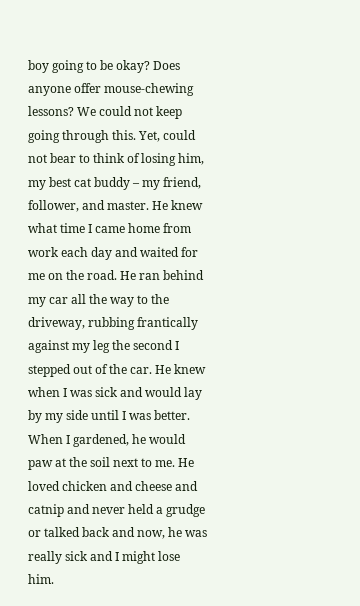boy going to be okay? Does anyone offer mouse-chewing lessons? We could not keep going through this. Yet, could not bear to think of losing him, my best cat buddy – my friend, follower, and master. He knew what time I came home from work each day and waited for me on the road. He ran behind my car all the way to the driveway, rubbing frantically against my leg the second I stepped out of the car. He knew when I was sick and would lay by my side until I was better. When I gardened, he would paw at the soil next to me. He loved chicken and cheese and catnip and never held a grudge or talked back and now, he was really sick and I might lose him.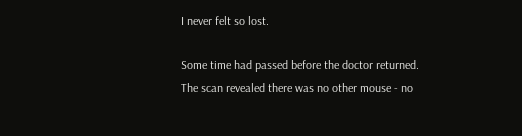I never felt so lost.

Some time had passed before the doctor returned. The scan revealed there was no other mouse - no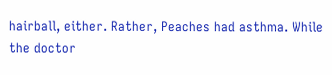hairball, either. Rather, Peaches had asthma. While the doctor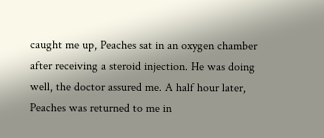caught me up, Peaches sat in an oxygen chamber after receiving a steroid injection. He was doing well, the doctor assured me. A half hour later, Peaches was returned to me in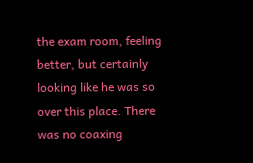the exam room, feeling better, but certainly looking like he was so over this place. There was no coaxing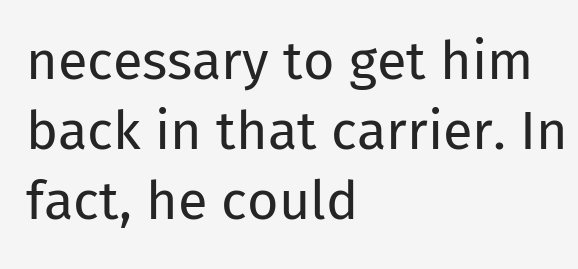necessary to get him back in that carrier. In fact, he could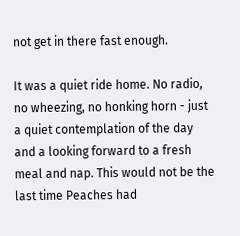not get in there fast enough.

It was a quiet ride home. No radio, no wheezing, no honking horn - just a quiet contemplation of the day and a looking forward to a fresh meal and nap. This would not be the last time Peaches had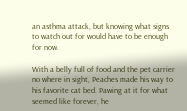an asthma attack, but knowing what signs to watch out for would have to be enough for now.

With a belly full of food and the pet carrier no where in sight, Peaches made his way to his favorite cat bed. Pawing at it for what seemed like forever, he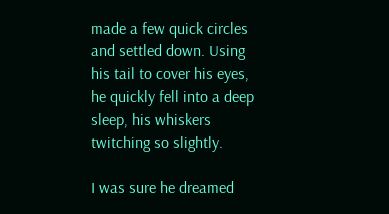made a few quick circles and settled down. Using his tail to cover his eyes, he quickly fell into a deep sleep, his whiskers twitching so slightly.

I was sure he dreamed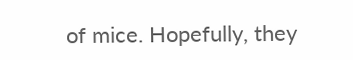of mice. Hopefully, they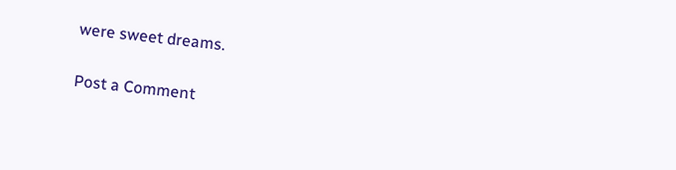were sweet dreams.


Post a Comment